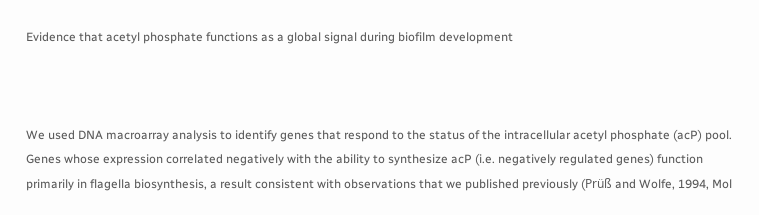Evidence that acetyl phosphate functions as a global signal during biofilm development



We used DNA macroarray analysis to identify genes that respond to the status of the intracellular acetyl phosphate (acP) pool. Genes whose expression correlated negatively with the ability to synthesize acP (i.e. negatively regulated genes) function primarily in flagella biosynthesis, a result consistent with observations that we published previously (Prüß and Wolfe, 1994, Mol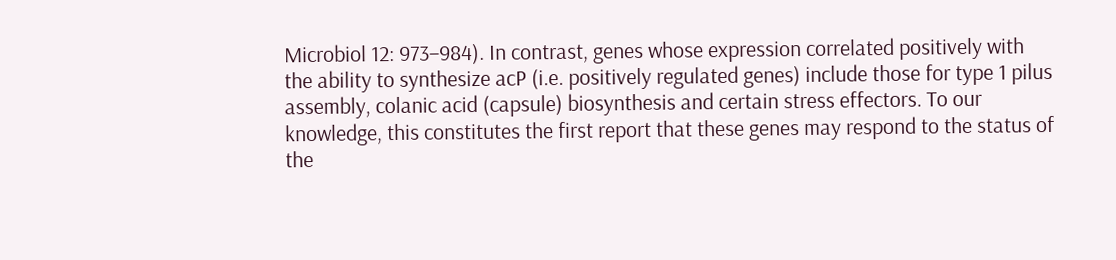Microbiol 12: 973–984). In contrast, genes whose expression correlated positively with the ability to synthesize acP (i.e. positively regulated genes) include those for type 1 pilus assembly, colanic acid (capsule) biosynthesis and certain stress effectors. To our knowledge, this constitutes the first report that these genes may respond to the status of the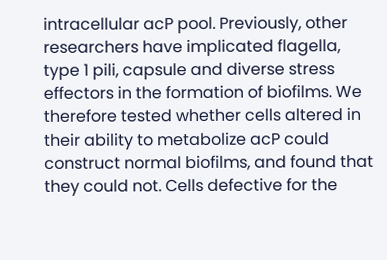intracellular acP pool. Previously, other researchers have implicated flagella, type 1 pili, capsule and diverse stress effectors in the formation of biofilms. We therefore tested whether cells altered in their ability to metabolize acP could construct normal biofilms, and found that they could not. Cells defective for the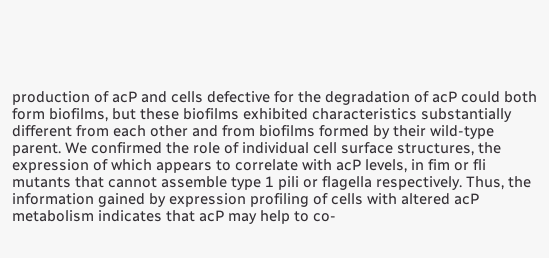production of acP and cells defective for the degradation of acP could both form biofilms, but these biofilms exhibited characteristics substantially different from each other and from biofilms formed by their wild-type parent. We confirmed the role of individual cell surface structures, the expression of which appears to correlate with acP levels, in fim or fli mutants that cannot assemble type 1 pili or flagella respectively. Thus, the information gained by expression profiling of cells with altered acP metabolism indicates that acP may help to co-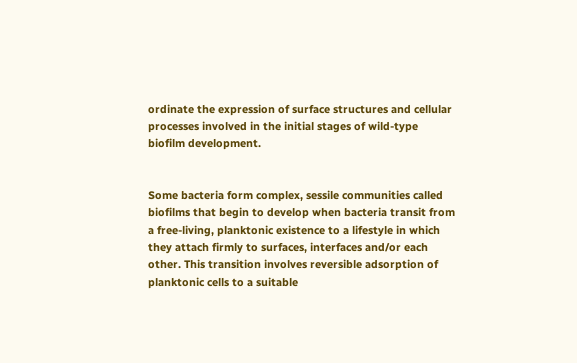ordinate the expression of surface structures and cellular processes involved in the initial stages of wild-type biofilm development.


Some bacteria form complex, sessile communities called biofilms that begin to develop when bacteria transit from a free-living, planktonic existence to a lifestyle in which they attach firmly to surfaces, interfaces and/or each other. This transition involves reversible adsorption of planktonic cells to a suitable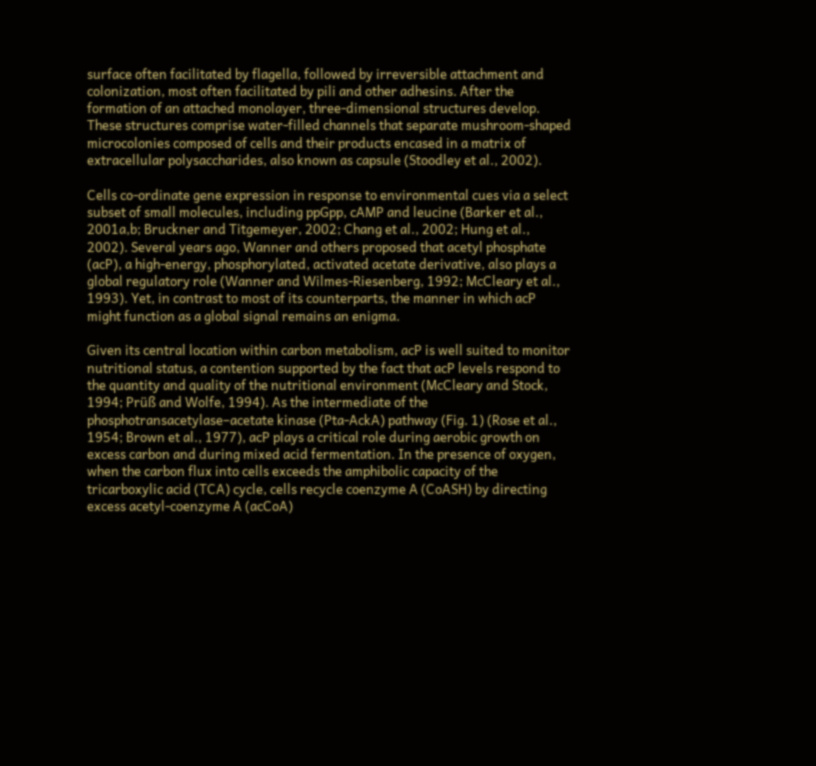surface often facilitated by flagella, followed by irreversible attachment and colonization, most often facilitated by pili and other adhesins. After the formation of an attached monolayer, three-dimensional structures develop. These structures comprise water-filled channels that separate mushroom-shaped microcolonies composed of cells and their products encased in a matrix of extracellular polysaccharides, also known as capsule (Stoodley et al., 2002).

Cells co-ordinate gene expression in response to environmental cues via a select subset of small molecules, including ppGpp, cAMP and leucine (Barker et al., 2001a,b; Bruckner and Titgemeyer, 2002; Chang et al., 2002; Hung et al., 2002). Several years ago, Wanner and others proposed that acetyl phosphate (acP), a high-energy, phosphorylated, activated acetate derivative, also plays a global regulatory role (Wanner and Wilmes-Riesenberg, 1992; McCleary et al., 1993). Yet, in contrast to most of its counterparts, the manner in which acP might function as a global signal remains an enigma.

Given its central location within carbon metabolism, acP is well suited to monitor nutritional status, a contention supported by the fact that acP levels respond to the quantity and quality of the nutritional environment (McCleary and Stock, 1994; Prüß and Wolfe, 1994). As the intermediate of the phosphotransacetylase–acetate kinase (Pta-AckA) pathway (Fig. 1) (Rose et al., 1954; Brown et al., 1977), acP plays a critical role during aerobic growth on excess carbon and during mixed acid fermentation. In the presence of oxygen, when the carbon flux into cells exceeds the amphibolic capacity of the tricarboxylic acid (TCA) cycle, cells recycle coenzyme A (CoASH) by directing excess acetyl-coenzyme A (acCoA)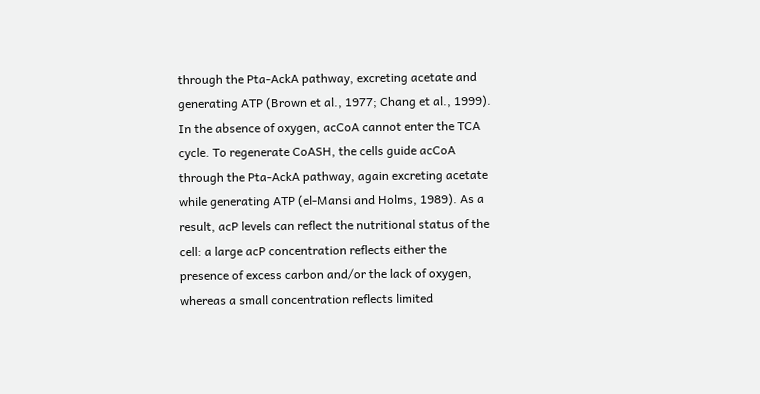through the Pta-AckA pathway, excreting acetate and generating ATP (Brown et al., 1977; Chang et al., 1999). In the absence of oxygen, acCoA cannot enter the TCA cycle. To regenerate CoASH, the cells guide acCoA through the Pta-AckA pathway, again excreting acetate while generating ATP (el-Mansi and Holms, 1989). As a result, acP levels can reflect the nutritional status of the cell: a large acP concentration reflects either the presence of excess carbon and/or the lack of oxygen, whereas a small concentration reflects limited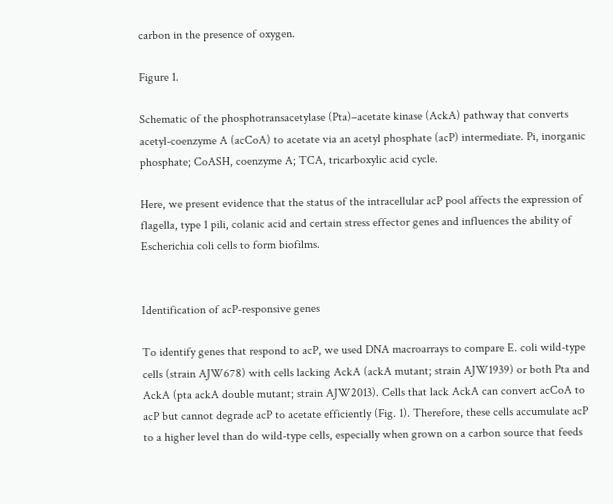carbon in the presence of oxygen.

Figure 1.

Schematic of the phosphotransacetylase (Pta)–acetate kinase (AckA) pathway that converts acetyl-coenzyme A (acCoA) to acetate via an acetyl phosphate (acP) intermediate. Pi, inorganic phosphate; CoASH, coenzyme A; TCA, tricarboxylic acid cycle.

Here, we present evidence that the status of the intracellular acP pool affects the expression of flagella, type 1 pili, colanic acid and certain stress effector genes and influences the ability of Escherichia coli cells to form biofilms.


Identification of acP-responsive genes

To identify genes that respond to acP, we used DNA macroarrays to compare E. coli wild-type cells (strain AJW678) with cells lacking AckA (ackA mutant; strain AJW1939) or both Pta and AckA (pta ackA double mutant; strain AJW2013). Cells that lack AckA can convert acCoA to acP but cannot degrade acP to acetate efficiently (Fig. 1). Therefore, these cells accumulate acP to a higher level than do wild-type cells, especially when grown on a carbon source that feeds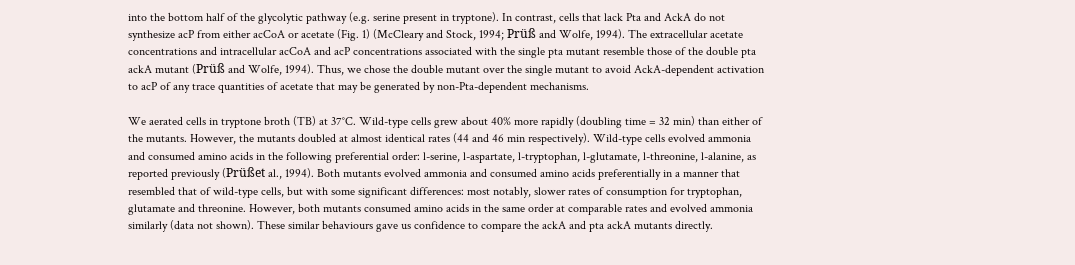into the bottom half of the glycolytic pathway (e.g. serine present in tryptone). In contrast, cells that lack Pta and AckA do not synthesize acP from either acCoA or acetate (Fig. 1) (McCleary and Stock, 1994; Prüß and Wolfe, 1994). The extracellular acetate concentrations and intracellular acCoA and acP concentrations associated with the single pta mutant resemble those of the double pta ackA mutant (Prüß and Wolfe, 1994). Thus, we chose the double mutant over the single mutant to avoid AckA-dependent activation to acP of any trace quantities of acetate that may be generated by non-Pta-dependent mechanisms.

We aerated cells in tryptone broth (TB) at 37°C. Wild-type cells grew about 40% more rapidly (doubling time = 32 min) than either of the mutants. However, the mutants doubled at almost identical rates (44 and 46 min respectively). Wild-type cells evolved ammonia and consumed amino acids in the following preferential order: l-serine, l-aspartate, l-tryptophan, l-glutamate, l-threonine, l-alanine, as reported previously (Prüßet al., 1994). Both mutants evolved ammonia and consumed amino acids preferentially in a manner that resembled that of wild-type cells, but with some significant differences: most notably, slower rates of consumption for tryptophan, glutamate and threonine. However, both mutants consumed amino acids in the same order at comparable rates and evolved ammonia similarly (data not shown). These similar behaviours gave us confidence to compare the ackA and pta ackA mutants directly.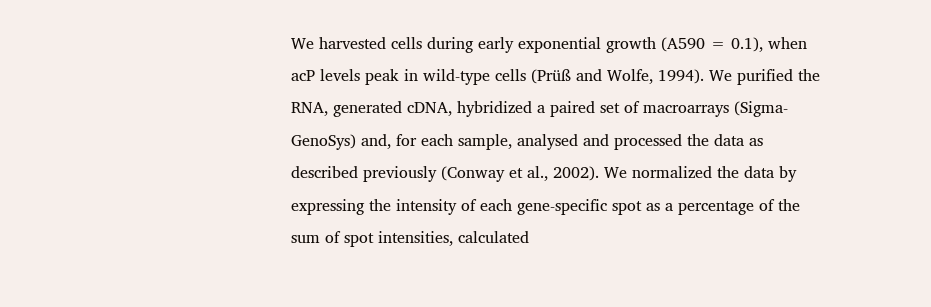We harvested cells during early exponential growth (A590 = 0.1), when acP levels peak in wild-type cells (Prüß and Wolfe, 1994). We purified the RNA, generated cDNA, hybridized a paired set of macroarrays (Sigma-GenoSys) and, for each sample, analysed and processed the data as described previously (Conway et al., 2002). We normalized the data by expressing the intensity of each gene-specific spot as a percentage of the sum of spot intensities, calculated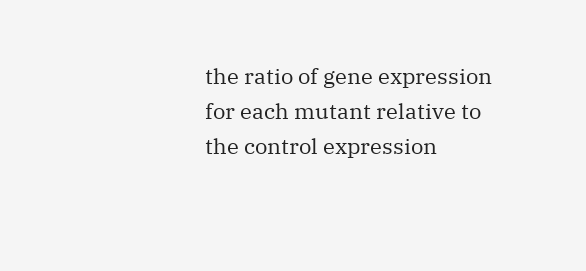the ratio of gene expression for each mutant relative to the control expression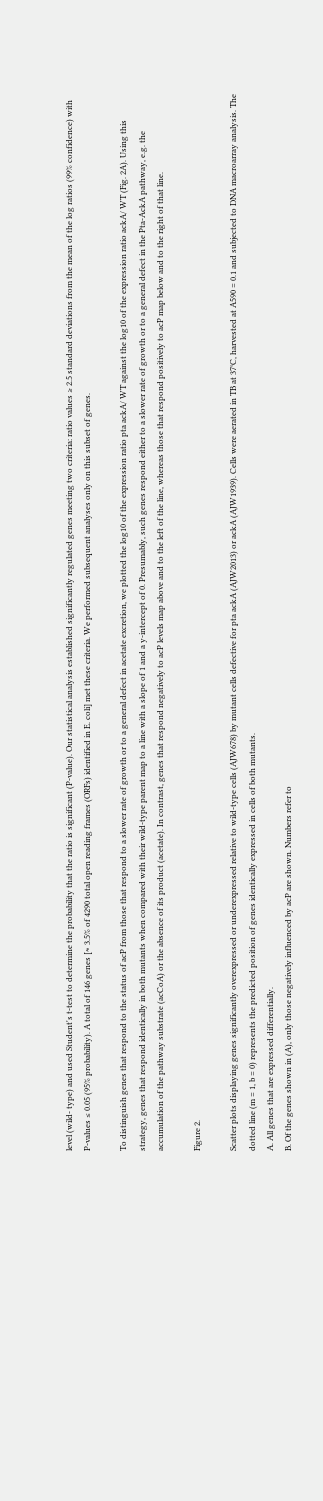level (wild- type) and used Student's t-test to determine the probability that the ratio is significant (P-value). Our statistical analysis established significantly regulated genes meeting two criteria: ratio values ≥ 2.5 standard deviations from the mean of the log ratios (99% confidence) with P-values ≤ 0.05 (95% probability). A total of 146 genes [≈ 3.5% of 4290 total open reading frames (ORFs) identified in E. coli] met these criteria. We performed subsequent analyses only on this subset of genes.

To distinguish genes that respond to the status of acP from those that respond to a slower rate of growth or to a general defect in acetate excretion, we plotted the log10 of the expression ratio pta ackA/ WT against the log10 of the expression ratio ackA/ WT (Fig. 2A). Using this strategy, genes that respond identically in both mutants when compared with their wild-type parent map to a line with a slope of 1 and a y-intercept of 0. Presumably, such genes respond either to a slower rate of growth or to a general defect in the Pta-AckA pathway, e.g. the accumulation of the pathway substrate (acCoA) or the absence of its product (acetate). In contrast, genes that respond negatively to acP levels map above and to the left of the line, whereas those that respond positively to acP map below and to the right of that line.

Figure 2.

Scatter plots displaying genes significantly overexpressed or underexpressed relative to wild-type cells (AJW678) by mutant cells defective for pta ackA (AJW2013) or ackA (AJW1939). Cells were aerated in TB at 37°C, harvested at A590 = 0.1 and subjected to DNA macroarray analysis. The dotted line (m = 1, b = 0) represents the predicted position of genes identically expressed in cells of both mutants.
A. All genes that are expressed differentially.
B. Of the genes shown in (A), only those negatively influenced by acP are shown. Numbers refer to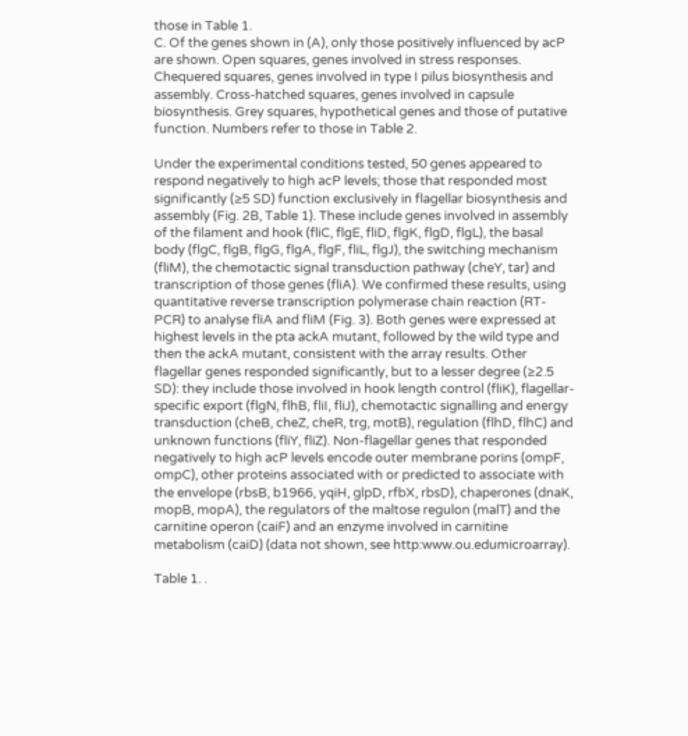those in Table 1.
C. Of the genes shown in (A), only those positively influenced by acP are shown. Open squares, genes involved in stress responses. Chequered squares, genes involved in type I pilus biosynthesis and assembly. Cross-hatched squares, genes involved in capsule biosynthesis. Grey squares, hypothetical genes and those of putative function. Numbers refer to those in Table 2.

Under the experimental conditions tested, 50 genes appeared to respond negatively to high acP levels; those that responded most significantly (≥5 SD) function exclusively in flagellar biosynthesis and assembly (Fig. 2B, Table 1). These include genes involved in assembly of the filament and hook (fliC, flgE, fliD, flgK, flgD, flgL), the basal body (flgC, flgB, flgG, flgA, flgF, fliL, flgJ), the switching mechanism (fliM), the chemotactic signal transduction pathway (cheY, tar) and transcription of those genes (fliA). We confirmed these results, using quantitative reverse transcription polymerase chain reaction (RT-PCR) to analyse fliA and fliM (Fig. 3). Both genes were expressed at highest levels in the pta ackA mutant, followed by the wild type and then the ackA mutant, consistent with the array results. Other flagellar genes responded significantly, but to a lesser degree (≥2.5 SD): they include those involved in hook length control (fliK), flagellar-specific export (flgN, flhB, fliI, fliJ), chemotactic signalling and energy transduction (cheB, cheZ, cheR, trg, motB), regulation (flhD, flhC) and unknown functions (fliY, fliZ). Non-flagellar genes that responded negatively to high acP levels encode outer membrane porins (ompF, ompC), other proteins associated with or predicted to associate with the envelope (rbsB, b1966, yqiH, glpD, rfbX, rbsD), chaperones (dnaK, mopB, mopA), the regulators of the maltose regulon (malT) and the carnitine operon (caiF) and an enzyme involved in carnitine metabolism (caiD) (data not shown, see http:www.ou.edumicroarray).

Table 1. .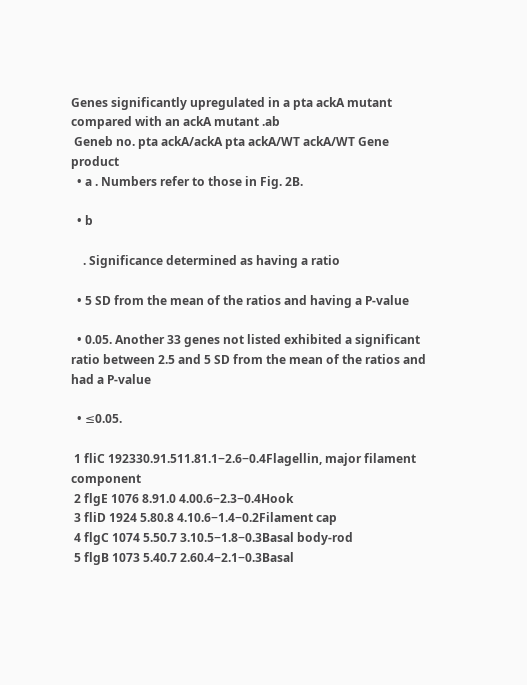Genes significantly upregulated in a pta ackA mutant compared with an ackA mutant .ab
 Geneb no. pta ackA/ackA pta ackA/WT ackA/WT Gene product
  • a . Numbers refer to those in Fig. 2B.

  • b

    . Significance determined as having a ratio

  • 5 SD from the mean of the ratios and having a P-value

  • 0.05. Another 33 genes not listed exhibited a significant ratio between 2.5 and 5 SD from the mean of the ratios and had a P-value

  • ≤0.05.

 1 fliC 192330.91.511.81.1−2.6−0.4Flagellin, major filament component
 2 flgE 1076 8.91.0 4.00.6−2.3−0.4Hook
 3 fliD 1924 5.80.8 4.10.6−1.4−0.2Filament cap
 4 flgC 1074 5.50.7 3.10.5−1.8−0.3Basal body-rod
 5 flgB 1073 5.40.7 2.60.4−2.1−0.3Basal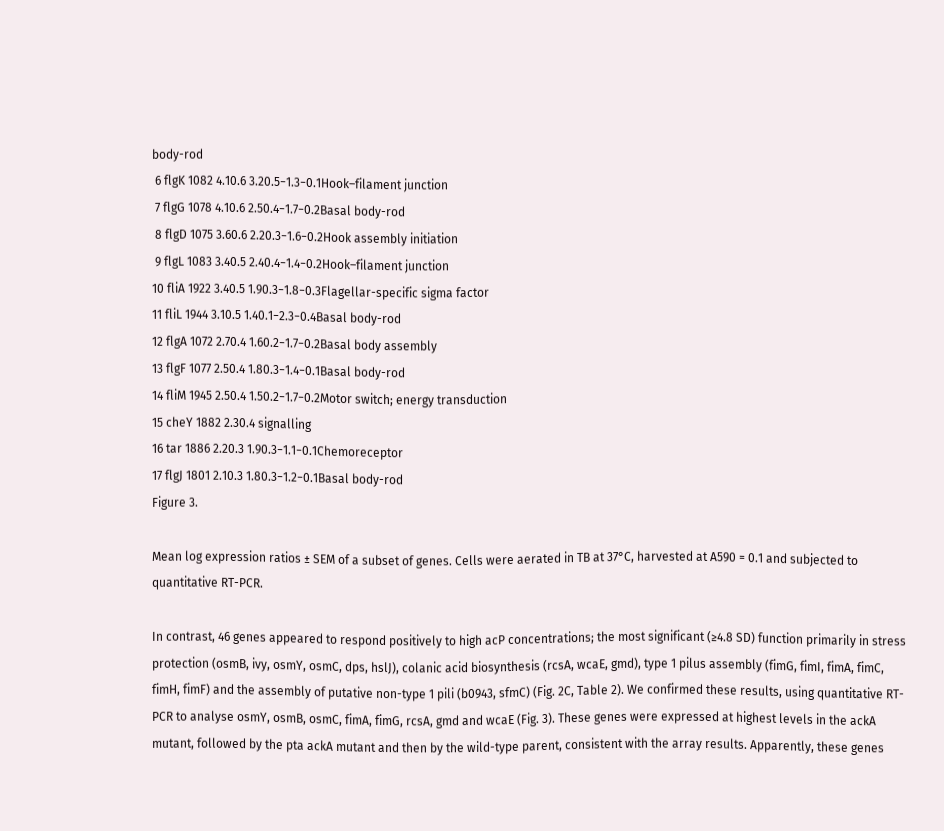body-rod
 6 flgK 1082 4.10.6 3.20.5−1.3−0.1Hook–filament junction
 7 flgG 1078 4.10.6 2.50.4−1.7−0.2Basal body-rod
 8 flgD 1075 3.60.6 2.20.3−1.6−0.2Hook assembly initiation
 9 flgL 1083 3.40.5 2.40.4−1.4−0.2Hook–filament junction
10 fliA 1922 3.40.5 1.90.3−1.8−0.3Flagellar-specific sigma factor
11 fliL 1944 3.10.5 1.40.1−2.3−0.4Basal body-rod
12 flgA 1072 2.70.4 1.60.2−1.7−0.2Basal body assembly
13 flgF 1077 2.50.4 1.80.3−1.4−0.1Basal body-rod
14 fliM 1945 2.50.4 1.50.2−1.7−0.2Motor switch; energy transduction
15 cheY 1882 2.30.4 signalling
16 tar 1886 2.20.3 1.90.3−1.1−0.1Chemoreceptor
17 flgJ 1801 2.10.3 1.80.3−1.2−0.1Basal body-rod
Figure 3.

Mean log expression ratios ± SEM of a subset of genes. Cells were aerated in TB at 37°C, harvested at A590 = 0.1 and subjected to quantitative RT-PCR.

In contrast, 46 genes appeared to respond positively to high acP concentrations; the most significant (≥4.8 SD) function primarily in stress protection (osmB, ivy, osmY, osmC, dps, hslJ), colanic acid biosynthesis (rcsA, wcaE, gmd), type 1 pilus assembly (fimG, fimI, fimA, fimC, fimH, fimF) and the assembly of putative non-type 1 pili (b0943, sfmC) (Fig. 2C, Table 2). We confirmed these results, using quantitative RT-PCR to analyse osmY, osmB, osmC, fimA, fimG, rcsA, gmd and wcaE (Fig. 3). These genes were expressed at highest levels in the ackA mutant, followed by the pta ackA mutant and then by the wild-type parent, consistent with the array results. Apparently, these genes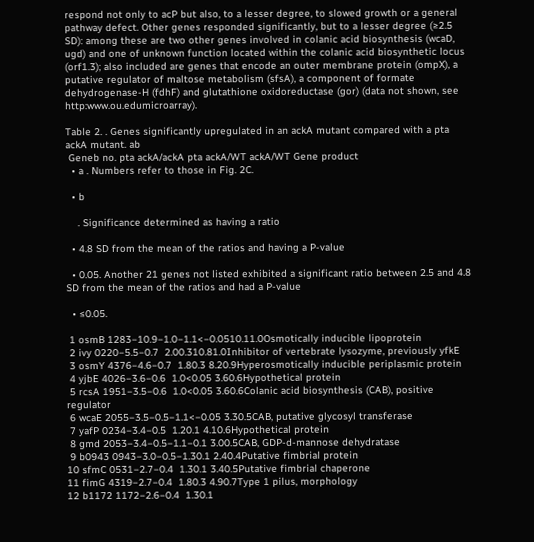respond not only to acP but also, to a lesser degree, to slowed growth or a general pathway defect. Other genes responded significantly, but to a lesser degree (≥2.5 SD): among these are two other genes involved in colanic acid biosynthesis (wcaD, ugd) and one of unknown function located within the colanic acid biosynthetic locus (orf1.3); also included are genes that encode an outer membrane protein (ompX), a putative regulator of maltose metabolism (sfsA), a component of formate dehydrogenase-H (fdhF) and glutathione oxidoreductase (gor) (data not shown, see http:www.ou.edumicroarray).

Table 2. . Genes significantly upregulated in an ackA mutant compared with a pta ackA mutant. ab
 Geneb no. pta ackA/ackA pta ackA/WT ackA/WT Gene product
  • a . Numbers refer to those in Fig. 2C.

  • b

    . Significance determined as having a ratio

  • 4.8 SD from the mean of the ratios and having a P-value

  • 0.05. Another 21 genes not listed exhibited a significant ratio between 2.5 and 4.8 SD from the mean of the ratios and had a P-value

  • ≤0.05.

 1 osmB 1283−10.9−1.0−1.1<−0.0510.11.0Osmotically inducible lipoprotein
 2 ivy 0220−5.5−0.7  2.00.310.81.0Inhibitor of vertebrate lysozyme, previously yfkE
 3 osmY 4376−4.6−0.7  1.80.3 8.20.9Hyperosmotically inducible periplasmic protein
 4 yjbE 4026−3.6−0.6  1.0<0.05 3.60.6Hypothetical protein
 5 rcsA 1951−3.5−0.6  1.0<0.05 3.60.6Colanic acid biosynthesis (CAB), positive regulator
 6 wcaE 2055−3.5−0.5−1.1<−0.05 3.30.5CAB, putative glycosyl transferase
 7 yafP 0234−3.4−0.5  1.20.1 4.10.6Hypothetical protein
 8 gmd 2053−3.4−0.5−1.1−0.1 3.00.5CAB, GDP-d-mannose dehydratase
 9 b0943 0943−3.0−0.5−1.30.1 2.40.4Putative fimbrial protein
10 sfmC 0531−2.7−0.4  1.30.1 3.40.5Putative fimbrial chaperone
11 fimG 4319−2.7−0.4  1.80.3 4.90.7Type 1 pilus, morphology
12 b1172 1172−2.6−0.4  1.30.1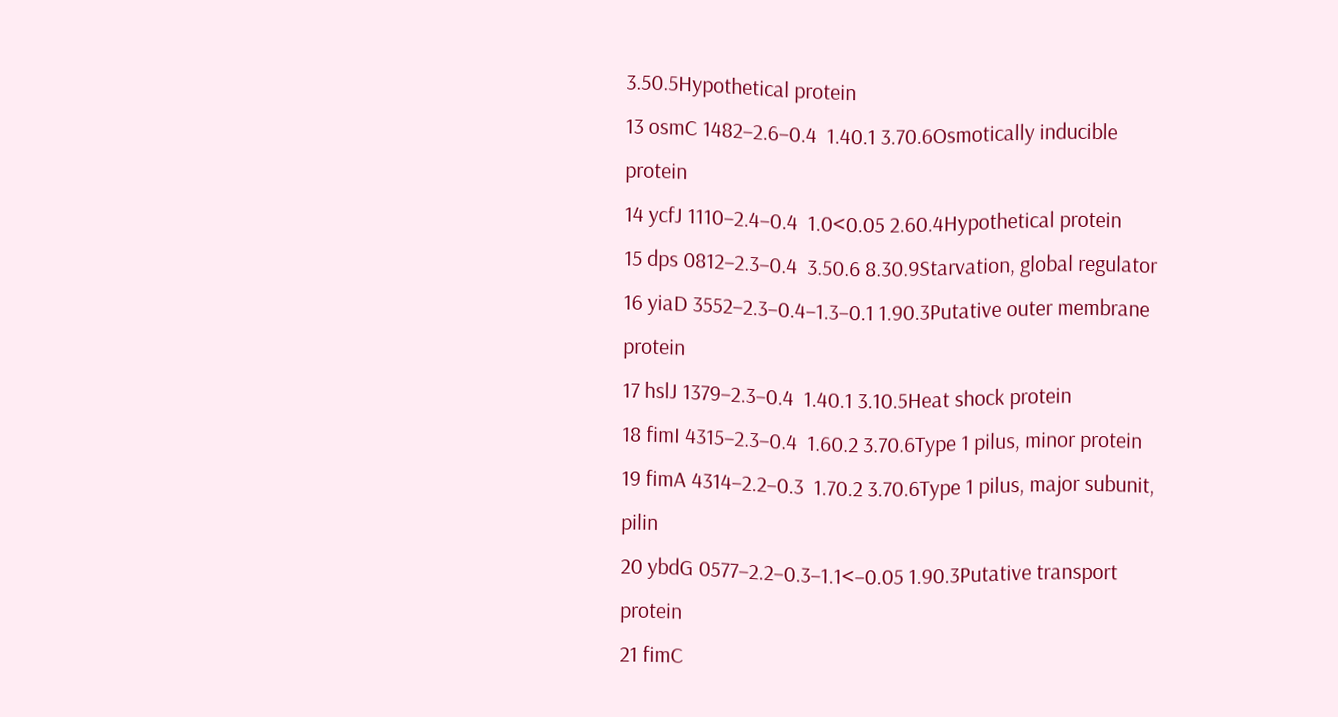3.50.5Hypothetical protein
13 osmC 1482−2.6−0.4  1.40.1 3.70.6Osmotically inducible protein
14 ycfJ 1110−2.4−0.4  1.0<0.05 2.60.4Hypothetical protein
15 dps 0812−2.3−0.4  3.50.6 8.30.9Starvation, global regulator
16 yiaD 3552−2.3−0.4−1.3−0.1 1.90.3Putative outer membrane protein
17 hslJ 1379−2.3−0.4  1.40.1 3.10.5Heat shock protein
18 fimI 4315−2.3−0.4  1.60.2 3.70.6Type 1 pilus, minor protein
19 fimA 4314−2.2−0.3  1.70.2 3.70.6Type 1 pilus, major subunit, pilin
20 ybdG 0577−2.2−0.3−1.1<−0.05 1.90.3Putative transport protein
21 fimC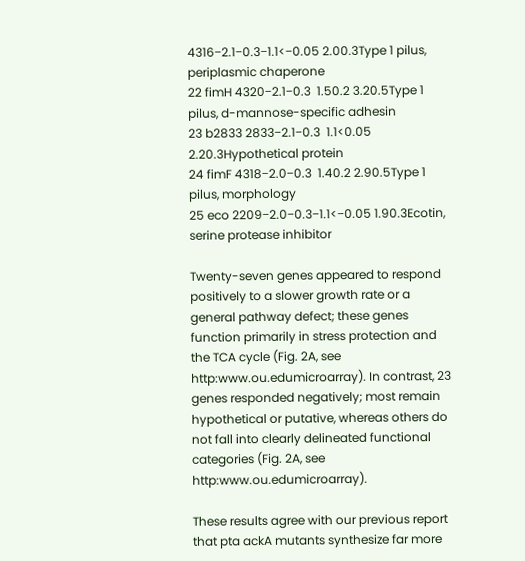4316−2.1−0.3−1.1<−0.05 2.00.3Type 1 pilus, periplasmic chaperone
22 fimH 4320−2.1−0.3  1.50.2 3.20.5Type 1 pilus, d-mannose-specific adhesin
23 b2833 2833−2.1−0.3  1.1<0.05 2.20.3Hypothetical protein
24 fimF 4318−2.0−0.3  1.40.2 2.90.5Type 1 pilus, morphology
25 eco 2209−2.0−0.3−1.1<−0.05 1.90.3Ecotin, serine protease inhibitor

Twenty-seven genes appeared to respond positively to a slower growth rate or a general pathway defect; these genes function primarily in stress protection and the TCA cycle (Fig. 2A, see http:www.ou.edumicroarray). In contrast, 23 genes responded negatively; most remain hypothetical or putative, whereas others do not fall into clearly delineated functional categories (Fig. 2A, see http:www.ou.edumicroarray).

These results agree with our previous report that pta ackA mutants synthesize far more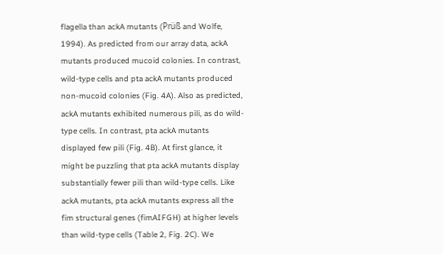flagella than ackA mutants (Prüß and Wolfe, 1994). As predicted from our array data, ackA mutants produced mucoid colonies. In contrast, wild-type cells and pta ackA mutants produced non-mucoid colonies (Fig. 4A). Also as predicted, ackA mutants exhibited numerous pili, as do wild-type cells. In contrast, pta ackA mutants displayed few pili (Fig. 4B). At first glance, it might be puzzling that pta ackA mutants display substantially fewer pili than wild-type cells. Like ackA mutants, pta ackA mutants express all the fim structural genes (fimAIFGH) at higher levels than wild-type cells (Table 2, Fig. 2C). We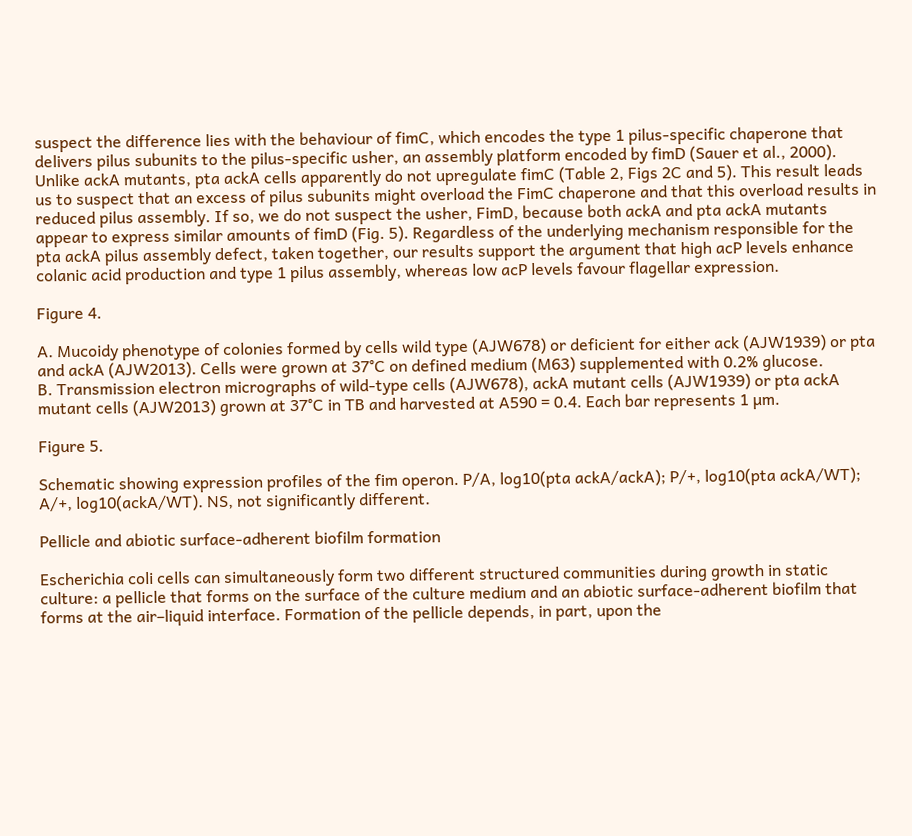suspect the difference lies with the behaviour of fimC, which encodes the type 1 pilus-specific chaperone that delivers pilus subunits to the pilus-specific usher, an assembly platform encoded by fimD (Sauer et al., 2000). Unlike ackA mutants, pta ackA cells apparently do not upregulate fimC (Table 2, Figs 2C and 5). This result leads us to suspect that an excess of pilus subunits might overload the FimC chaperone and that this overload results in reduced pilus assembly. If so, we do not suspect the usher, FimD, because both ackA and pta ackA mutants appear to express similar amounts of fimD (Fig. 5). Regardless of the underlying mechanism responsible for the pta ackA pilus assembly defect, taken together, our results support the argument that high acP levels enhance colanic acid production and type 1 pilus assembly, whereas low acP levels favour flagellar expression.

Figure 4.

A. Mucoidy phenotype of colonies formed by cells wild type (AJW678) or deficient for either ack (AJW1939) or pta and ackA (AJW2013). Cells were grown at 37°C on defined medium (M63) supplemented with 0.2% glucose.
B. Transmission electron micrographs of wild-type cells (AJW678), ackA mutant cells (AJW1939) or pta ackA mutant cells (AJW2013) grown at 37°C in TB and harvested at A590 = 0.4. Each bar represents 1 µm.

Figure 5.

Schematic showing expression profiles of the fim operon. P/A, log10(pta ackA/ackA); P/+, log10(pta ackA/WT); A/+, log10(ackA/WT). NS, not significantly different.

Pellicle and abiotic surface-adherent biofilm formation

Escherichia coli cells can simultaneously form two different structured communities during growth in static culture: a pellicle that forms on the surface of the culture medium and an abiotic surface-adherent biofilm that forms at the air–liquid interface. Formation of the pellicle depends, in part, upon the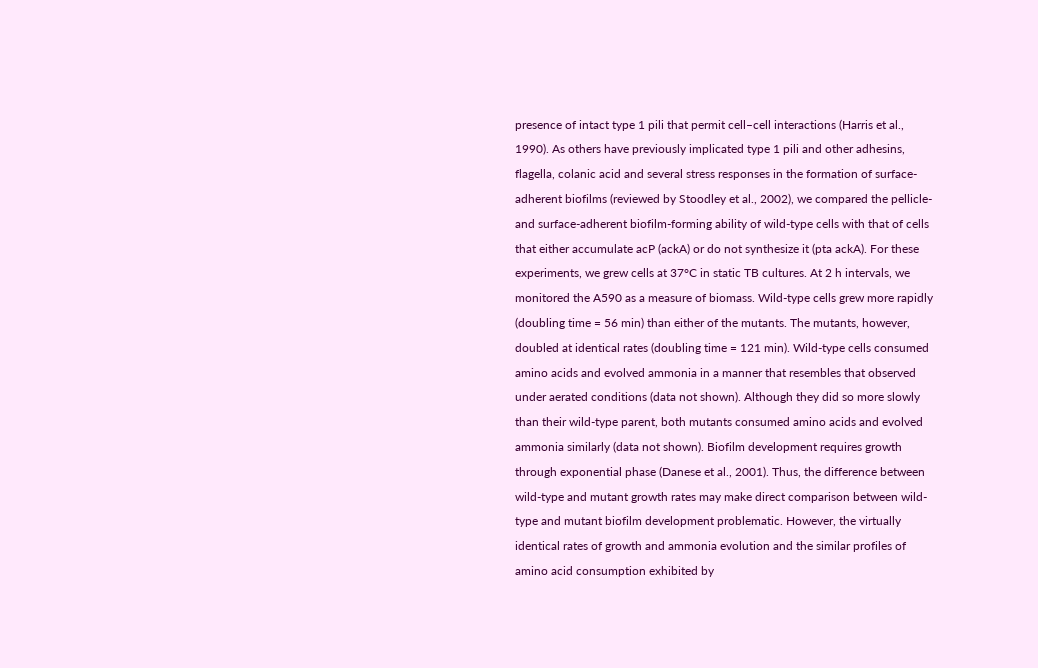presence of intact type 1 pili that permit cell–cell interactions (Harris et al., 1990). As others have previously implicated type 1 pili and other adhesins, flagella, colanic acid and several stress responses in the formation of surface-adherent biofilms (reviewed by Stoodley et al., 2002), we compared the pellicle- and surface-adherent biofilm-forming ability of wild-type cells with that of cells that either accumulate acP (ackA) or do not synthesize it (pta ackA). For these experiments, we grew cells at 37°C in static TB cultures. At 2 h intervals, we monitored the A590 as a measure of biomass. Wild-type cells grew more rapidly (doubling time = 56 min) than either of the mutants. The mutants, however, doubled at identical rates (doubling time = 121 min). Wild-type cells consumed amino acids and evolved ammonia in a manner that resembles that observed under aerated conditions (data not shown). Although they did so more slowly than their wild-type parent, both mutants consumed amino acids and evolved ammonia similarly (data not shown). Biofilm development requires growth through exponential phase (Danese et al., 2001). Thus, the difference between wild-type and mutant growth rates may make direct comparison between wild-type and mutant biofilm development problematic. However, the virtually identical rates of growth and ammonia evolution and the similar profiles of amino acid consumption exhibited by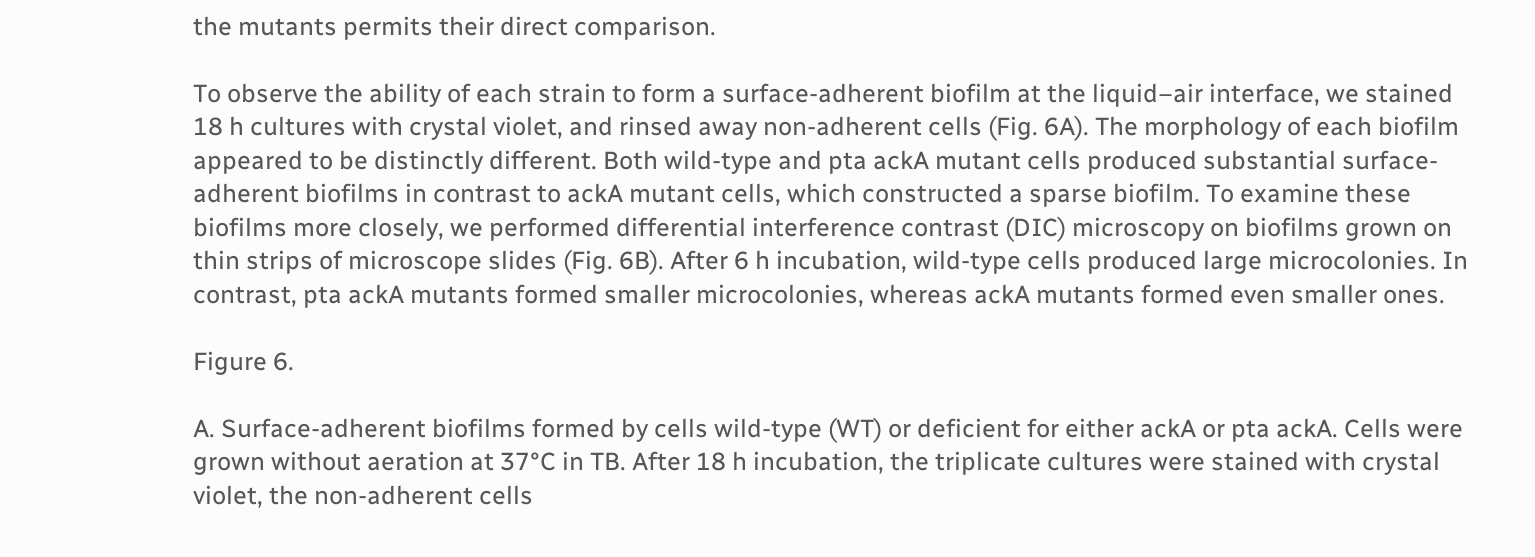the mutants permits their direct comparison.

To observe the ability of each strain to form a surface-adherent biofilm at the liquid–air interface, we stained 18 h cultures with crystal violet, and rinsed away non-adherent cells (Fig. 6A). The morphology of each biofilm appeared to be distinctly different. Both wild-type and pta ackA mutant cells produced substantial surface-adherent biofilms in contrast to ackA mutant cells, which constructed a sparse biofilm. To examine these biofilms more closely, we performed differential interference contrast (DIC) microscopy on biofilms grown on thin strips of microscope slides (Fig. 6B). After 6 h incubation, wild-type cells produced large microcolonies. In contrast, pta ackA mutants formed smaller microcolonies, whereas ackA mutants formed even smaller ones.

Figure 6.

A. Surface-adherent biofilms formed by cells wild-type (WT) or deficient for either ackA or pta ackA. Cells were grown without aeration at 37°C in TB. After 18 h incubation, the triplicate cultures were stained with crystal violet, the non-adherent cells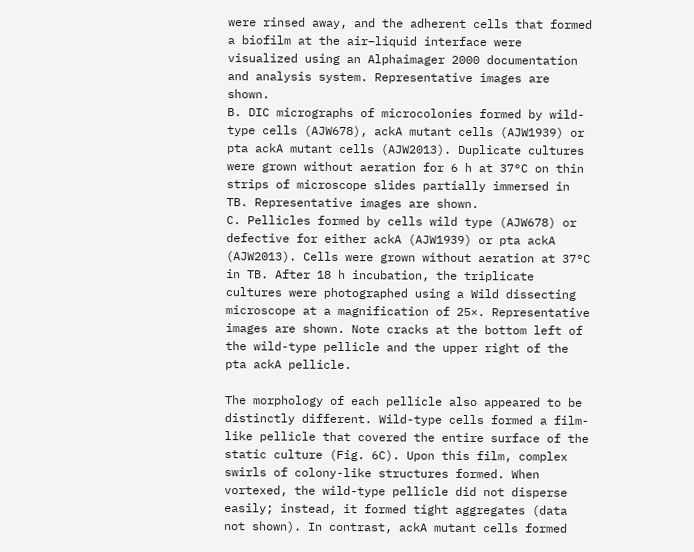were rinsed away, and the adherent cells that formed a biofilm at the air–liquid interface were visualized using an Alphaimager 2000 documentation and analysis system. Representative images are shown.
B. DIC micrographs of microcolonies formed by wild-type cells (AJW678), ackA mutant cells (AJW1939) or pta ackA mutant cells (AJW2013). Duplicate cultures were grown without aeration for 6 h at 37°C on thin strips of microscope slides partially immersed in TB. Representative images are shown.
C. Pellicles formed by cells wild type (AJW678) or defective for either ackA (AJW1939) or pta ackA (AJW2013). Cells were grown without aeration at 37°C in TB. After 18 h incubation, the triplicate cultures were photographed using a Wild dissecting microscope at a magnification of 25×. Representative images are shown. Note cracks at the bottom left of the wild-type pellicle and the upper right of the pta ackA pellicle.

The morphology of each pellicle also appeared to be distinctly different. Wild-type cells formed a film-like pellicle that covered the entire surface of the static culture (Fig. 6C). Upon this film, complex swirls of colony-like structures formed. When vortexed, the wild-type pellicle did not disperse easily; instead, it formed tight aggregates (data not shown). In contrast, ackA mutant cells formed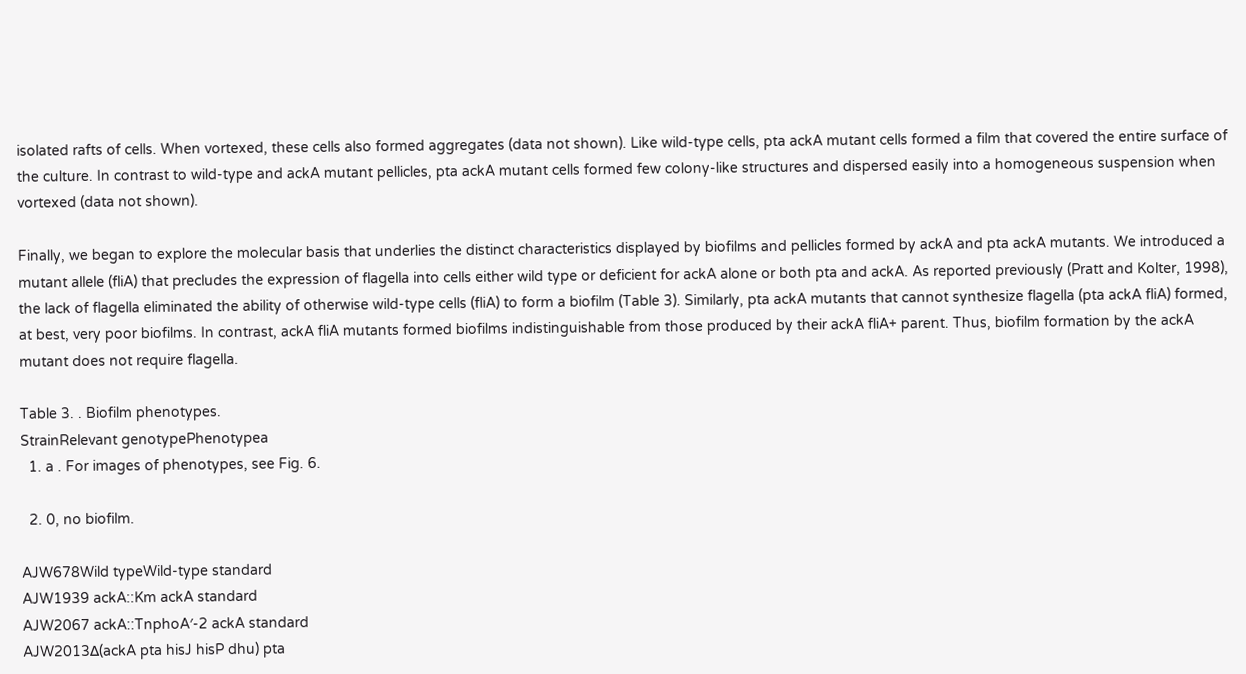isolated rafts of cells. When vortexed, these cells also formed aggregates (data not shown). Like wild-type cells, pta ackA mutant cells formed a film that covered the entire surface of the culture. In contrast to wild-type and ackA mutant pellicles, pta ackA mutant cells formed few colony-like structures and dispersed easily into a homogeneous suspension when vortexed (data not shown).

Finally, we began to explore the molecular basis that underlies the distinct characteristics displayed by biofilms and pellicles formed by ackA and pta ackA mutants. We introduced a mutant allele (fliA) that precludes the expression of flagella into cells either wild type or deficient for ackA alone or both pta and ackA. As reported previously (Pratt and Kolter, 1998), the lack of flagella eliminated the ability of otherwise wild-type cells (fliA) to form a biofilm (Table 3). Similarly, pta ackA mutants that cannot synthesize flagella (pta ackA fliA) formed, at best, very poor biofilms. In contrast, ackA fliA mutants formed biofilms indistinguishable from those produced by their ackA fliA+ parent. Thus, biofilm formation by the ackA mutant does not require flagella.

Table 3. . Biofilm phenotypes.
StrainRelevant genotypePhenotypea
  1. a . For images of phenotypes, see Fig. 6.

  2. 0, no biofilm.

AJW678Wild typeWild-type standard
AJW1939 ackA::Km ackA standard
AJW2067 ackA::TnphoA′-2 ackA standard
AJW2013Δ(ackA pta hisJ hisP dhu) pta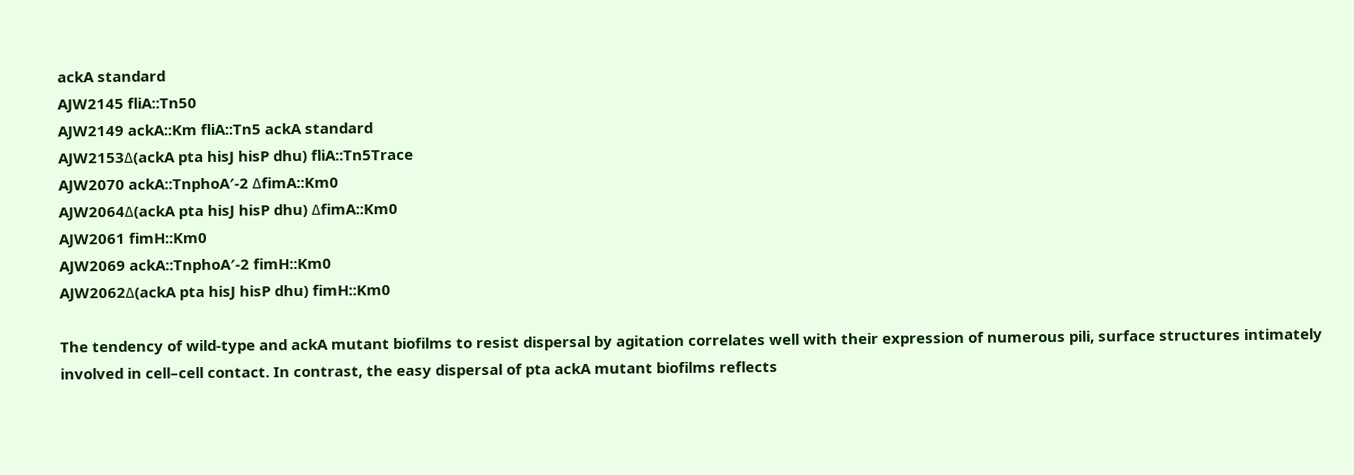ackA standard
AJW2145 fliA::Tn50
AJW2149 ackA::Km fliA::Tn5 ackA standard
AJW2153Δ(ackA pta hisJ hisP dhu) fliA::Tn5Trace
AJW2070 ackA::TnphoA′-2 ΔfimA::Km0
AJW2064Δ(ackA pta hisJ hisP dhu) ΔfimA::Km0
AJW2061 fimH::Km0
AJW2069 ackA::TnphoA′-2 fimH::Km0
AJW2062Δ(ackA pta hisJ hisP dhu) fimH::Km0

The tendency of wild-type and ackA mutant biofilms to resist dispersal by agitation correlates well with their expression of numerous pili, surface structures intimately involved in cell–cell contact. In contrast, the easy dispersal of pta ackA mutant biofilms reflects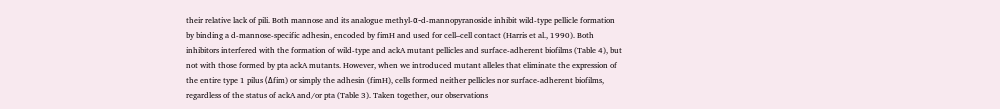their relative lack of pili. Both mannose and its analogue methyl-α-d-mannopyranoside inhibit wild-type pellicle formation by binding a d-mannose-specific adhesin, encoded by fimH and used for cell–cell contact (Harris et al., 1990). Both inhibitors interfered with the formation of wild-type and ackA mutant pellicles and surface-adherent biofilms (Table 4), but not with those formed by pta ackA mutants. However, when we introduced mutant alleles that eliminate the expression of the entire type 1 pilus (Δfim) or simply the adhesin (fimH), cells formed neither pellicles nor surface-adherent biofilms, regardless of the status of ackA and/or pta (Table 3). Taken together, our observations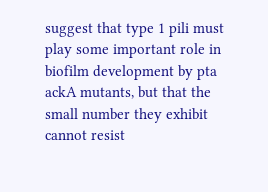suggest that type 1 pili must play some important role in biofilm development by pta ackA mutants, but that the small number they exhibit cannot resist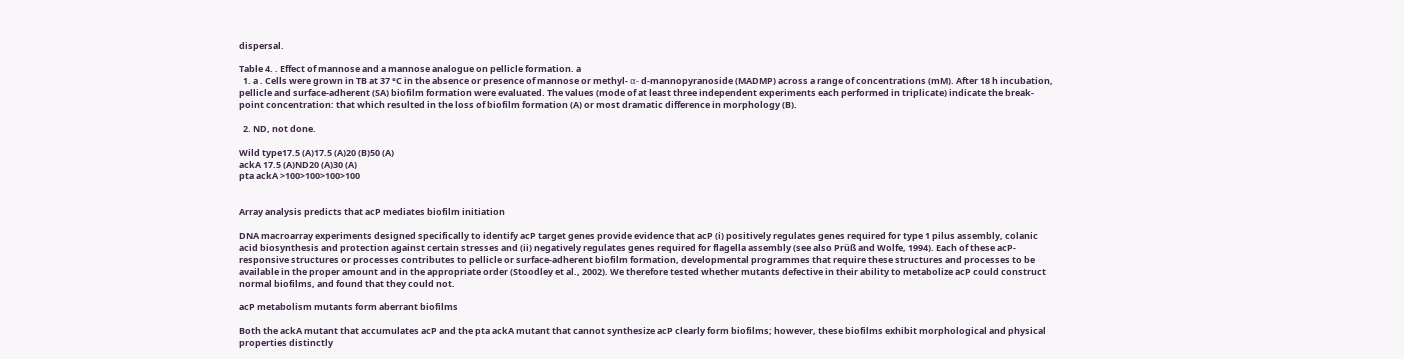dispersal.

Table 4. . Effect of mannose and a mannose analogue on pellicle formation. a
  1. a . Cells were grown in TB at 37 °C in the absence or presence of mannose or methyl- α- d-mannopyranoside (MADMP) across a range of concentrations (mM). After 18 h incubation, pellicle and surface-adherent (SA) biofilm formation were evaluated. The values (mode of at least three independent experiments each performed in triplicate) indicate the break-point concentration: that which resulted in the loss of biofilm formation (A) or most dramatic difference in morphology (B).

  2. ND, not done.

Wild type17.5 (A)17.5 (A)20 (B)50 (A)
ackA 17.5 (A)ND20 (A)30 (A)
pta ackA >100>100>100>100


Array analysis predicts that acP mediates biofilm initiation

DNA macroarray experiments designed specifically to identify acP target genes provide evidence that acP (i) positively regulates genes required for type 1 pilus assembly, colanic acid biosynthesis and protection against certain stresses and (ii) negatively regulates genes required for flagella assembly (see also Prüß and Wolfe, 1994). Each of these acP-responsive structures or processes contributes to pellicle or surface-adherent biofilm formation, developmental programmes that require these structures and processes to be available in the proper amount and in the appropriate order (Stoodley et al., 2002). We therefore tested whether mutants defective in their ability to metabolize acP could construct normal biofilms, and found that they could not.

acP metabolism mutants form aberrant biofilms

Both the ackA mutant that accumulates acP and the pta ackA mutant that cannot synthesize acP clearly form biofilms; however, these biofilms exhibit morphological and physical properties distinctly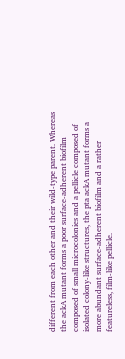different from each other and their wild-type parent. Whereas the ackA mutant forms a poor surface-adherent biofilm composed of small microcolonies and a pellicle composed of isolated colony-like structures, the pta ackA mutant forms a more abundant surface-adherent biofilm and a rather featureless, film-like pellicle.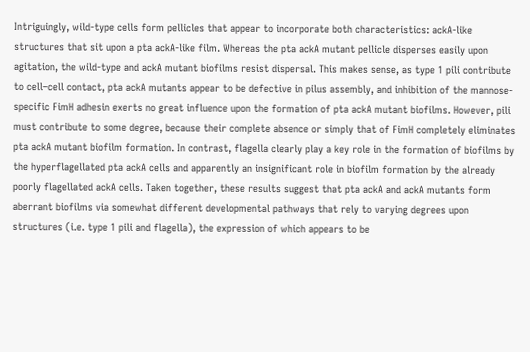Intriguingly, wild-type cells form pellicles that appear to incorporate both characteristics: ackA-like structures that sit upon a pta ackA-like film. Whereas the pta ackA mutant pellicle disperses easily upon agitation, the wild-type and ackA mutant biofilms resist dispersal. This makes sense, as type 1 pili contribute to cell–cell contact, pta ackA mutants appear to be defective in pilus assembly, and inhibition of the mannose-specific FimH adhesin exerts no great influence upon the formation of pta ackA mutant biofilms. However, pili must contribute to some degree, because their complete absence or simply that of FimH completely eliminates pta ackA mutant biofilm formation. In contrast, flagella clearly play a key role in the formation of biofilms by the hyperflagellated pta ackA cells and apparently an insignificant role in biofilm formation by the already poorly flagellated ackA cells. Taken together, these results suggest that pta ackA and ackA mutants form aberrant biofilms via somewhat different developmental pathways that rely to varying degrees upon structures (i.e. type 1 pili and flagella), the expression of which appears to be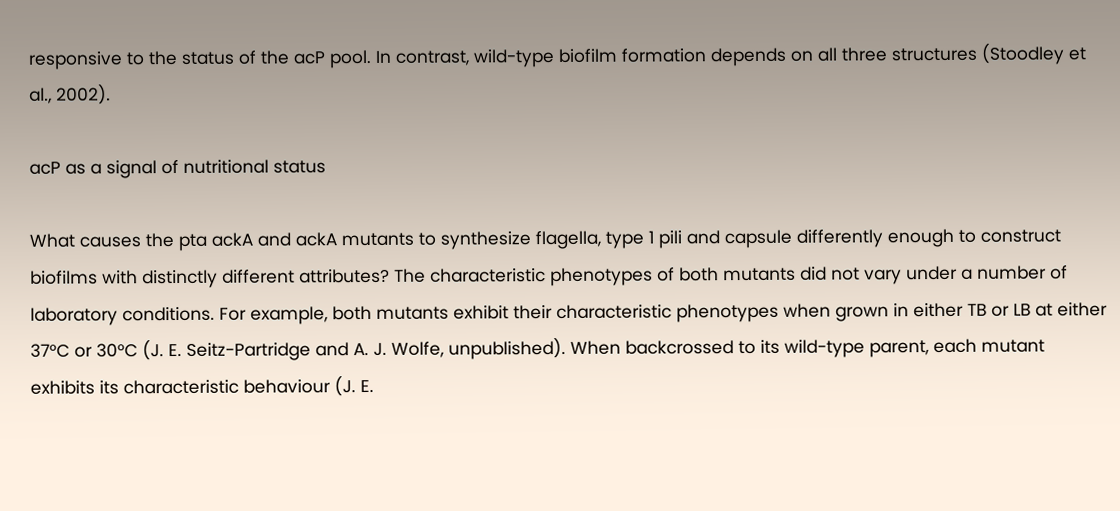responsive to the status of the acP pool. In contrast, wild-type biofilm formation depends on all three structures (Stoodley et al., 2002).

acP as a signal of nutritional status

What causes the pta ackA and ackA mutants to synthesize flagella, type 1 pili and capsule differently enough to construct biofilms with distinctly different attributes? The characteristic phenotypes of both mutants did not vary under a number of laboratory conditions. For example, both mutants exhibit their characteristic phenotypes when grown in either TB or LB at either 37°C or 30°C (J. E. Seitz-Partridge and A. J. Wolfe, unpublished). When backcrossed to its wild-type parent, each mutant exhibits its characteristic behaviour (J. E.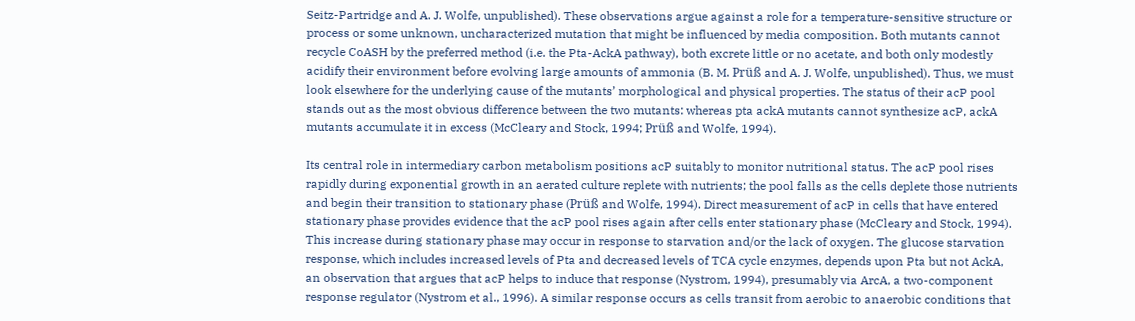Seitz-Partridge and A. J. Wolfe, unpublished). These observations argue against a role for a temperature-sensitive structure or process or some unknown, uncharacterized mutation that might be influenced by media composition. Both mutants cannot recycle CoASH by the preferred method (i.e. the Pta-AckA pathway), both excrete little or no acetate, and both only modestly acidify their environment before evolving large amounts of ammonia (B. M. Prüß and A. J. Wolfe, unpublished). Thus, we must look elsewhere for the underlying cause of the mutants’ morphological and physical properties. The status of their acP pool stands out as the most obvious difference between the two mutants: whereas pta ackA mutants cannot synthesize acP, ackA mutants accumulate it in excess (McCleary and Stock, 1994; Prüß and Wolfe, 1994).

Its central role in intermediary carbon metabolism positions acP suitably to monitor nutritional status. The acP pool rises rapidly during exponential growth in an aerated culture replete with nutrients; the pool falls as the cells deplete those nutrients and begin their transition to stationary phase (Prüß and Wolfe, 1994). Direct measurement of acP in cells that have entered stationary phase provides evidence that the acP pool rises again after cells enter stationary phase (McCleary and Stock, 1994). This increase during stationary phase may occur in response to starvation and/or the lack of oxygen. The glucose starvation response, which includes increased levels of Pta and decreased levels of TCA cycle enzymes, depends upon Pta but not AckA, an observation that argues that acP helps to induce that response (Nystrom, 1994), presumably via ArcA, a two-component response regulator (Nystrom et al., 1996). A similar response occurs as cells transit from aerobic to anaerobic conditions that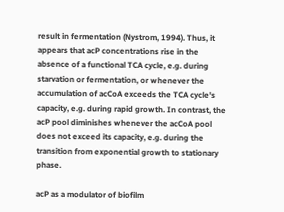result in fermentation (Nystrom, 1994). Thus, it appears that acP concentrations rise in the absence of a functional TCA cycle, e.g. during starvation or fermentation, or whenever the accumulation of acCoA exceeds the TCA cycle's capacity, e.g. during rapid growth. In contrast, the acP pool diminishes whenever the acCoA pool does not exceed its capacity, e.g. during the transition from exponential growth to stationary phase.

acP as a modulator of biofilm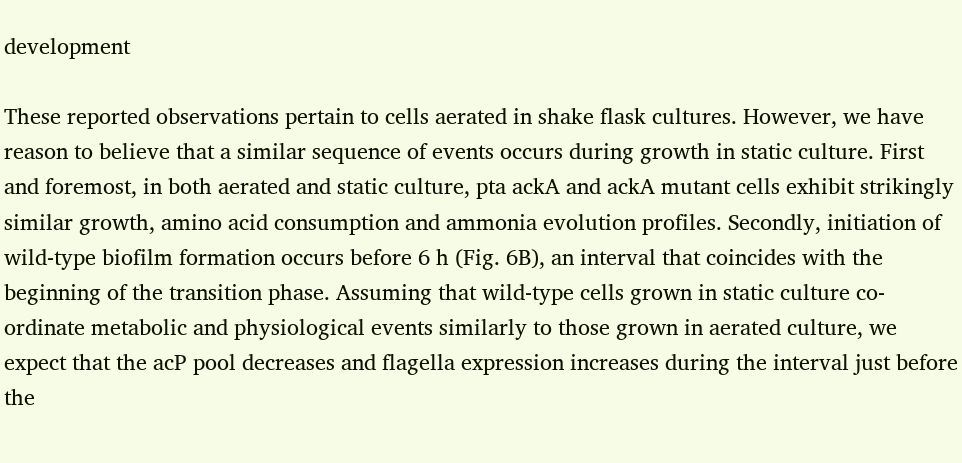development

These reported observations pertain to cells aerated in shake flask cultures. However, we have reason to believe that a similar sequence of events occurs during growth in static culture. First and foremost, in both aerated and static culture, pta ackA and ackA mutant cells exhibit strikingly similar growth, amino acid consumption and ammonia evolution profiles. Secondly, initiation of wild-type biofilm formation occurs before 6 h (Fig. 6B), an interval that coincides with the beginning of the transition phase. Assuming that wild-type cells grown in static culture co-ordinate metabolic and physiological events similarly to those grown in aerated culture, we expect that the acP pool decreases and flagella expression increases during the interval just before the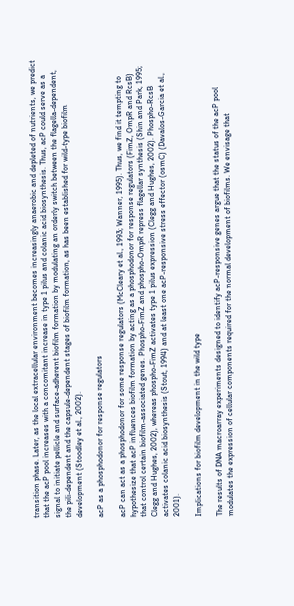transition phase. Later, as the local extracellular environment becomes increasingly anaerobic and depleted of nutrients, we predict that the acP pool increases with a concomitant increase in type 1 pilus and colanic acid biosynthesis. Thus, acP could serve as a signal to initiate pellicle and surface-adherent biofilm formation by modulating an orderly switch between the flagella-dependent, the pili-dependent and the capsule-dependent stages of biofilm formation, as has been established for wild-type biofilm development (Stoodley et al., 2002).

acP as a phosphodonor for response regulators

acP can act as a phosphodonor for some response regulators (McCleary et al., 1993; Wanner, 1995). Thus, we find it tempting to hypothesize that acP influences biofilm formation by acting as a phosphodonor for response regulators (FimZ, OmpR and RcsB) that control certain biofilm-associated genes. Phospho-FimZ and phospho-OmpR repress flagellar synthesis (Shin and Park, 1995; Clegg and Hughes, 2002), whereas phospho-FimZ activates type 1 pilus expression (Clegg and Hughes, 2002). Phospho-RcsB activates colanic acid biosynthesis (Stout, 1994) and at least one acP-responsive stress effector (osmC) (Davalos-Garcia et al., 2001).

Implications for biofilm development in the wild type

The results of DNA macroarray experiments designed to identify acP-responsive genes argue that the status of the acP pool modulates the expression of cellular components required for the normal development of biofilms. We envisage that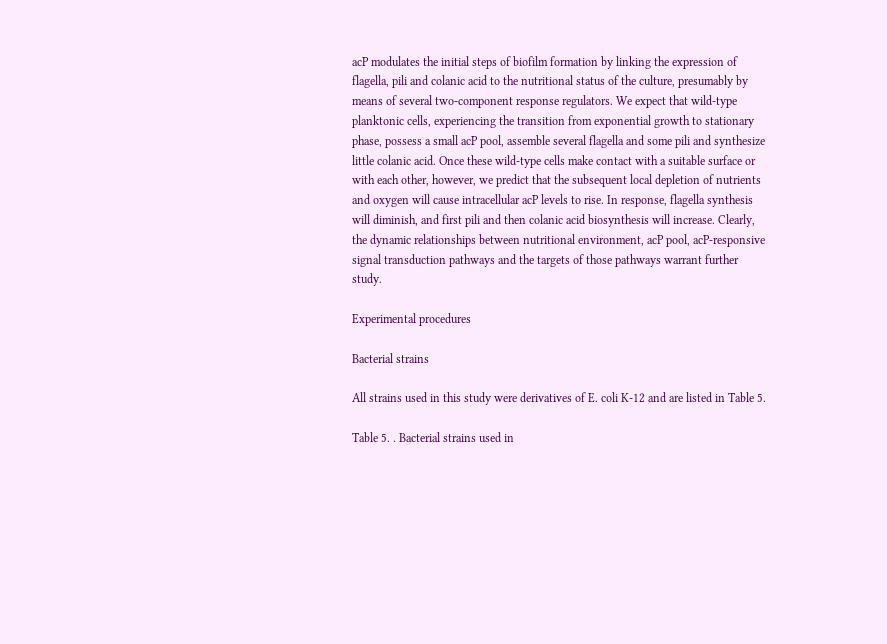acP modulates the initial steps of biofilm formation by linking the expression of flagella, pili and colanic acid to the nutritional status of the culture, presumably by means of several two-component response regulators. We expect that wild-type planktonic cells, experiencing the transition from exponential growth to stationary phase, possess a small acP pool, assemble several flagella and some pili and synthesize little colanic acid. Once these wild-type cells make contact with a suitable surface or with each other, however, we predict that the subsequent local depletion of nutrients and oxygen will cause intracellular acP levels to rise. In response, flagella synthesis will diminish, and first pili and then colanic acid biosynthesis will increase. Clearly, the dynamic relationships between nutritional environment, acP pool, acP-responsive signal transduction pathways and the targets of those pathways warrant further study.

Experimental procedures

Bacterial strains

All strains used in this study were derivatives of E. coli K-12 and are listed in Table 5.

Table 5. . Bacterial strains used in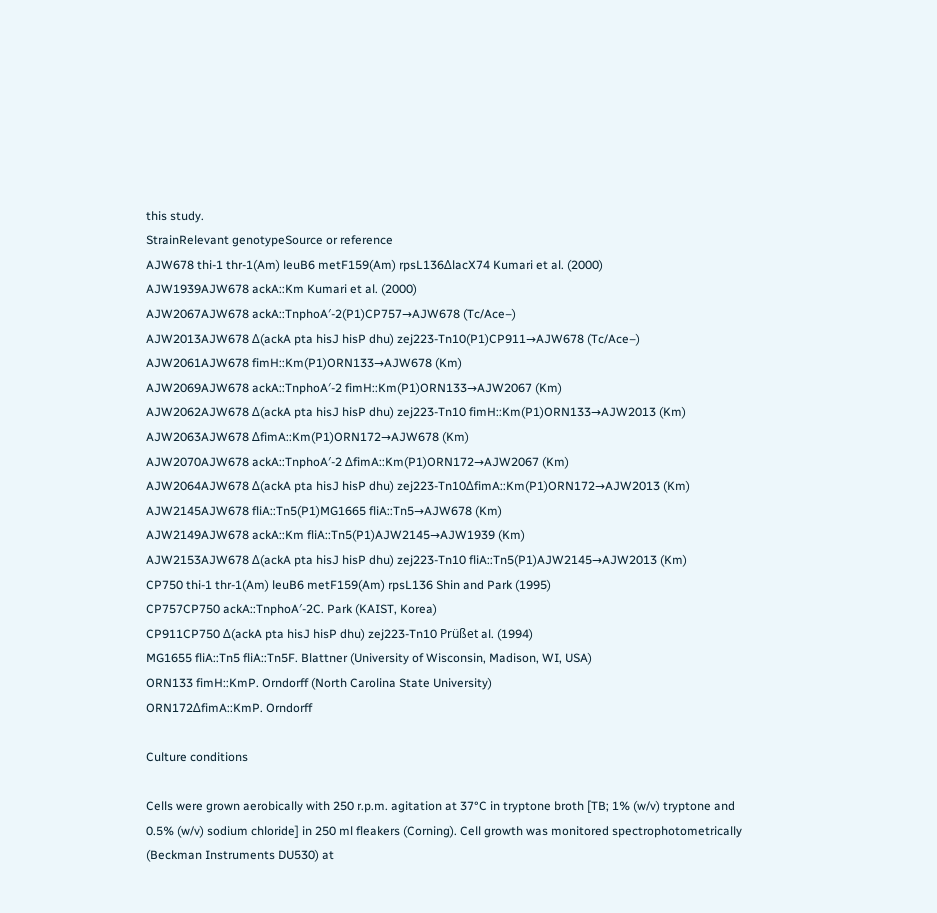this study.
StrainRelevant genotypeSource or reference
AJW678 thi-1 thr-1(Am) leuB6 metF159(Am) rpsL136ΔlacX74 Kumari et al. (2000)
AJW1939AJW678 ackA::Km Kumari et al. (2000)
AJW2067AJW678 ackA::TnphoA′-2(P1)CP757→AJW678 (Tc/Ace–)
AJW2013AJW678 Δ(ackA pta hisJ hisP dhu) zej223-Tn10(P1)CP911→AJW678 (Tc/Ace–)
AJW2061AJW678 fimH::Km(P1)ORN133→AJW678 (Km)
AJW2069AJW678 ackA::TnphoA′-2 fimH::Km(P1)ORN133→AJW2067 (Km)
AJW2062AJW678 Δ(ackA pta hisJ hisP dhu) zej223-Tn10 fimH::Km(P1)ORN133→AJW2013 (Km)
AJW2063AJW678 ΔfimA::Km(P1)ORN172→AJW678 (Km)
AJW2070AJW678 ackA::TnphoA′-2 ΔfimA::Km(P1)ORN172→AJW2067 (Km)
AJW2064AJW678 Δ(ackA pta hisJ hisP dhu) zej223-Tn10ΔfimA::Km(P1)ORN172→AJW2013 (Km)
AJW2145AJW678 fliA::Tn5(P1)MG1665 fliA::Tn5→AJW678 (Km)
AJW2149AJW678 ackA::Km fliA::Tn5(P1)AJW2145→AJW1939 (Km)
AJW2153AJW678 Δ(ackA pta hisJ hisP dhu) zej223-Tn10 fliA::Tn5(P1)AJW2145→AJW2013 (Km)
CP750 thi-1 thr-1(Am) leuB6 metF159(Am) rpsL136 Shin and Park (1995)
CP757CP750 ackA::TnphoA′-2C. Park (KAIST, Korea)
CP911CP750 Δ(ackA pta hisJ hisP dhu) zej223-Tn10 Prüßet al. (1994)
MG1655 fliA::Tn5 fliA::Tn5F. Blattner (University of Wisconsin, Madison, WI, USA)
ORN133 fimH::KmP. Orndorff (North Carolina State University)
ORN172ΔfimA::KmP. Orndorff

Culture conditions

Cells were grown aerobically with 250 r.p.m. agitation at 37°C in tryptone broth [TB; 1% (w/v) tryptone and 0.5% (w/v) sodium chloride] in 250 ml fleakers (Corning). Cell growth was monitored spectrophotometrically (Beckman Instruments DU530) at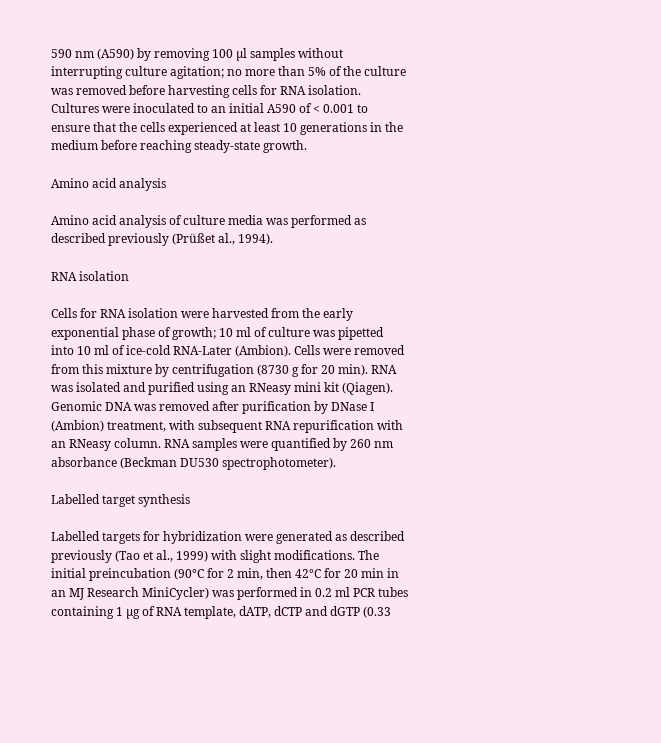590 nm (A590) by removing 100 µl samples without interrupting culture agitation; no more than 5% of the culture was removed before harvesting cells for RNA isolation. Cultures were inoculated to an initial A590 of < 0.001 to ensure that the cells experienced at least 10 generations in the medium before reaching steady-state growth.

Amino acid analysis

Amino acid analysis of culture media was performed as described previously (Prüßet al., 1994).

RNA isolation

Cells for RNA isolation were harvested from the early exponential phase of growth; 10 ml of culture was pipetted into 10 ml of ice-cold RNA-Later (Ambion). Cells were removed from this mixture by centrifugation (8730 g for 20 min). RNA was isolated and purified using an RNeasy mini kit (Qiagen). Genomic DNA was removed after purification by DNase I (Ambion) treatment, with subsequent RNA repurification with an RNeasy column. RNA samples were quantified by 260 nm absorbance (Beckman DU530 spectrophotometer).

Labelled target synthesis

Labelled targets for hybridization were generated as described previously (Tao et al., 1999) with slight modifications. The initial preincubation (90°C for 2 min, then 42°C for 20 min in an MJ Research MiniCycler) was performed in 0.2 ml PCR tubes containing 1 µg of RNA template, dATP, dCTP and dGTP (0.33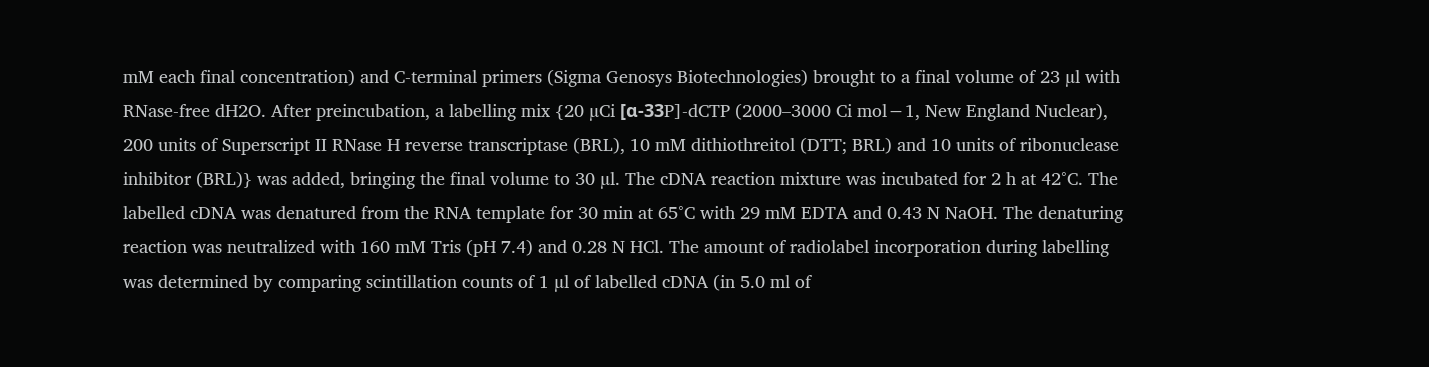mM each final concentration) and C-terminal primers (Sigma Genosys Biotechnologies) brought to a final volume of 23 µl with RNase-free dH2O. After preincubation, a labelling mix {20 µCi [α-33P]-dCTP (2000–3000 Ci mol−1, New England Nuclear), 200 units of Superscript II RNase H reverse transcriptase (BRL), 10 mM dithiothreitol (DTT; BRL) and 10 units of ribonuclease inhibitor (BRL)} was added, bringing the final volume to 30 µl. The cDNA reaction mixture was incubated for 2 h at 42°C. The labelled cDNA was denatured from the RNA template for 30 min at 65°C with 29 mM EDTA and 0.43 N NaOH. The denaturing reaction was neutralized with 160 mM Tris (pH 7.4) and 0.28 N HCl. The amount of radiolabel incorporation during labelling was determined by comparing scintillation counts of 1 µl of labelled cDNA (in 5.0 ml of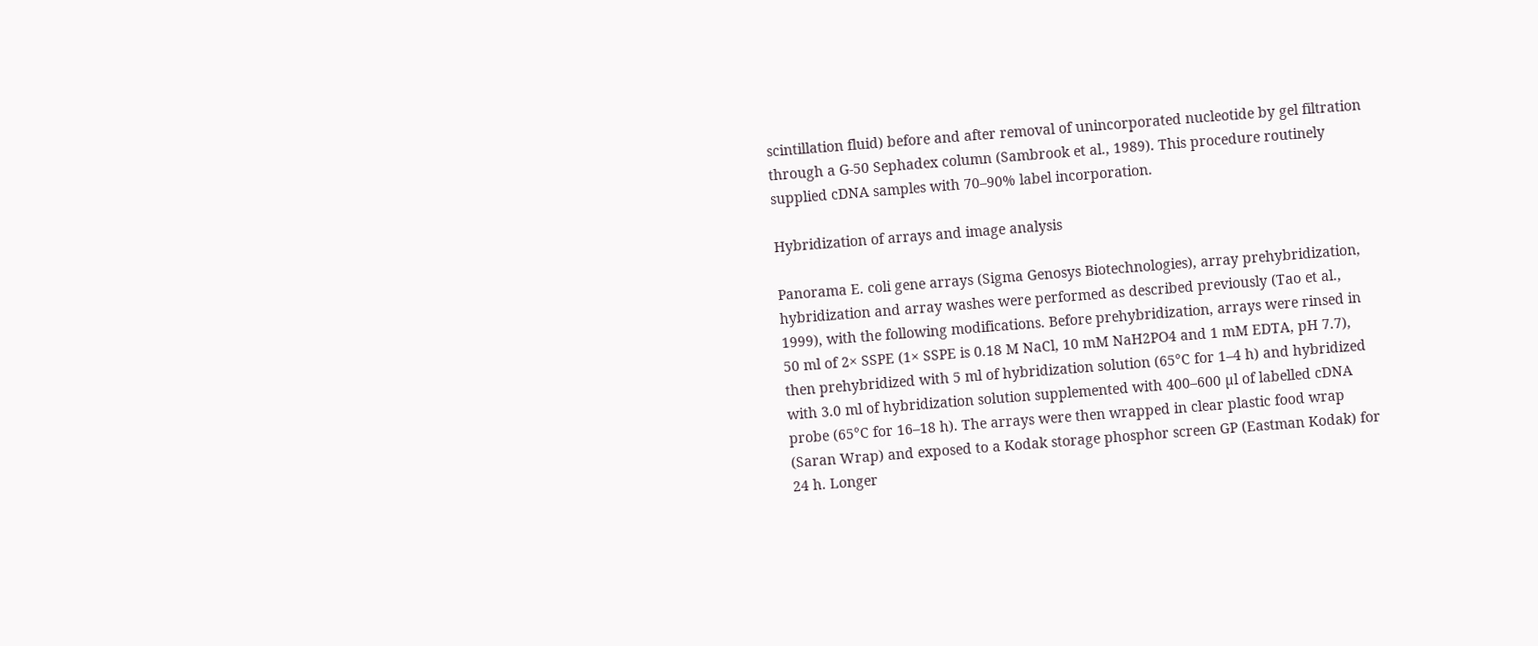scintillation fluid) before and after removal of unincorporated nucleotide by gel filtration through a G-50 Sephadex column (Sambrook et al., 1989). This procedure routinely supplied cDNA samples with 70–90% label incorporation.

Hybridization of arrays and image analysis

Panorama E. coli gene arrays (Sigma Genosys Biotechnologies), array prehybridization, hybridization and array washes were performed as described previously (Tao et al., 1999), with the following modifications. Before prehybridization, arrays were rinsed in 50 ml of 2× SSPE (1× SSPE is 0.18 M NaCl, 10 mM NaH2PO4 and 1 mM EDTA, pH 7.7), then prehybridized with 5 ml of hybridization solution (65°C for 1–4 h) and hybridized with 3.0 ml of hybridization solution supplemented with 400–600 µl of labelled cDNA probe (65°C for 16–18 h). The arrays were then wrapped in clear plastic food wrap (Saran Wrap) and exposed to a Kodak storage phosphor screen GP (Eastman Kodak) for 24 h. Longer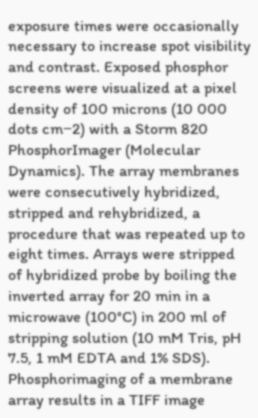exposure times were occasionally necessary to increase spot visibility and contrast. Exposed phosphor screens were visualized at a pixel density of 100 microns (10 000 dots cm−2) with a Storm 820 PhosphorImager (Molecular Dynamics). The array membranes were consecutively hybridized, stripped and rehybridized, a procedure that was repeated up to eight times. Arrays were stripped of hybridized probe by boiling the inverted array for 20 min in a microwave (100°C) in 200 ml of stripping solution (10 mM Tris, pH 7.5, 1 mM EDTA and 1% SDS). Phosphorimaging of a membrane array results in a TIFF image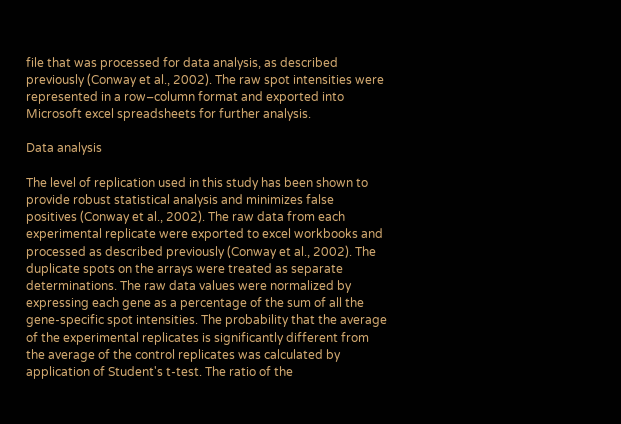file that was processed for data analysis, as described previously (Conway et al., 2002). The raw spot intensities were represented in a row–column format and exported into Microsoft excel spreadsheets for further analysis.

Data analysis

The level of replication used in this study has been shown to provide robust statistical analysis and minimizes false positives (Conway et al., 2002). The raw data from each experimental replicate were exported to excel workbooks and processed as described previously (Conway et al., 2002). The duplicate spots on the arrays were treated as separate determinations. The raw data values were normalized by expressing each gene as a percentage of the sum of all the gene-specific spot intensities. The probability that the average of the experimental replicates is significantly different from the average of the control replicates was calculated by application of Student's t-test. The ratio of the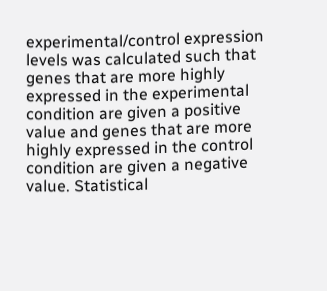experimental/control expression levels was calculated such that genes that are more highly expressed in the experimental condition are given a positive value and genes that are more highly expressed in the control condition are given a negative value. Statistical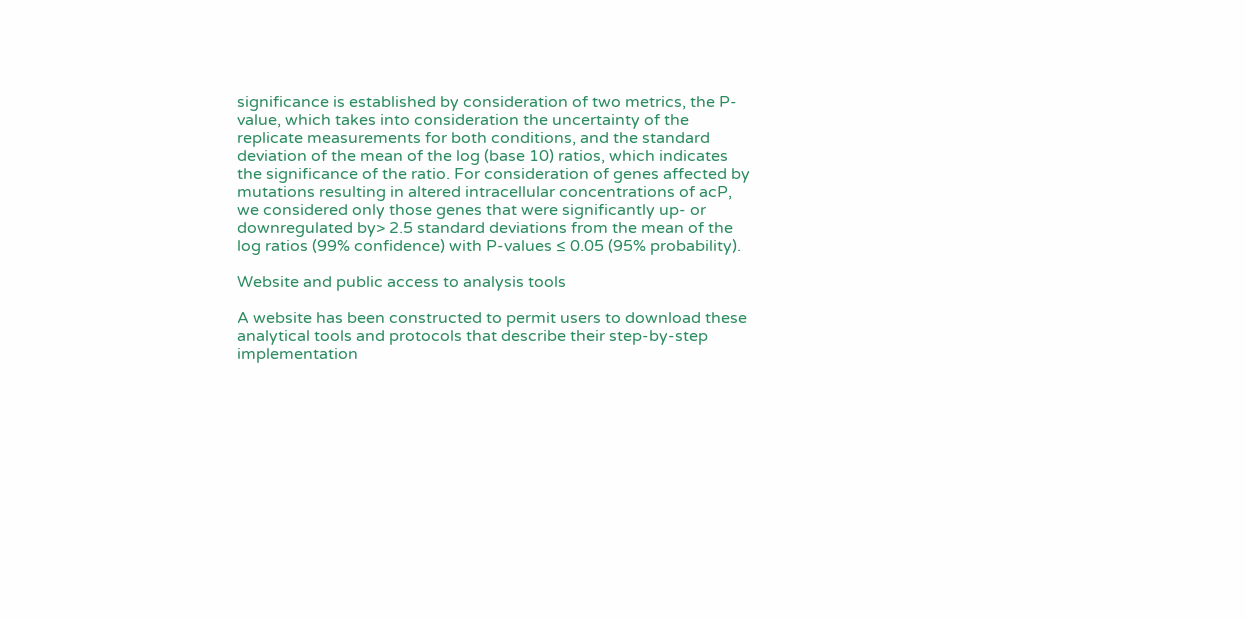significance is established by consideration of two metrics, the P-value, which takes into consideration the uncertainty of the replicate measurements for both conditions, and the standard deviation of the mean of the log (base 10) ratios, which indicates the significance of the ratio. For consideration of genes affected by mutations resulting in altered intracellular concentrations of acP, we considered only those genes that were significantly up- or downregulated by> 2.5 standard deviations from the mean of the log ratios (99% confidence) with P-values ≤ 0.05 (95% probability).

Website and public access to analysis tools

A website has been constructed to permit users to download these analytical tools and protocols that describe their step-by-step implementation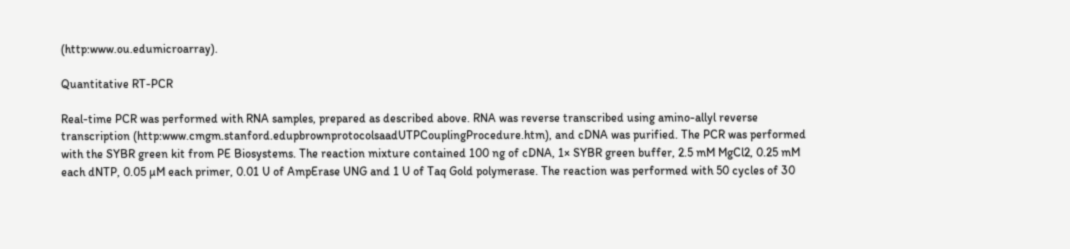(http:www.ou.edumicroarray).

Quantitative RT-PCR

Real-time PCR was performed with RNA samples, prepared as described above. RNA was reverse transcribed using amino-allyl reverse transcription (http:www.cmgm.stanford.edupbrownprotocolsaadUTPCouplingProcedure.htm), and cDNA was purified. The PCR was performed with the SYBR green kit from PE Biosystems. The reaction mixture contained 100 ng of cDNA, 1× SYBR green buffer, 2.5 mM MgCl2, 0.25 mM each dNTP, 0.05 µM each primer, 0.01 U of AmpErase UNG and 1 U of Taq Gold polymerase. The reaction was performed with 50 cycles of 30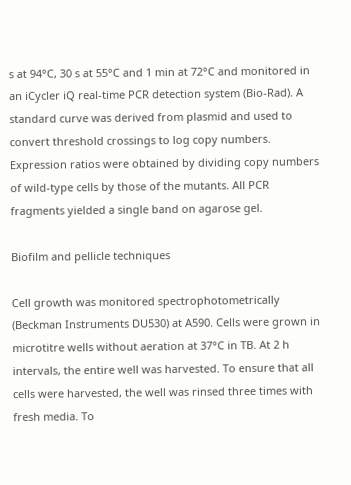s at 94°C, 30 s at 55°C and 1 min at 72°C and monitored in an iCycler iQ real-time PCR detection system (Bio-Rad). A standard curve was derived from plasmid and used to convert threshold crossings to log copy numbers. Expression ratios were obtained by dividing copy numbers of wild-type cells by those of the mutants. All PCR fragments yielded a single band on agarose gel.

Biofilm and pellicle techniques

Cell growth was monitored spectrophotometrically (Beckman Instruments DU530) at A590. Cells were grown in microtitre wells without aeration at 37°C in TB. At 2 h intervals, the entire well was harvested. To ensure that all cells were harvested, the well was rinsed three times with fresh media. To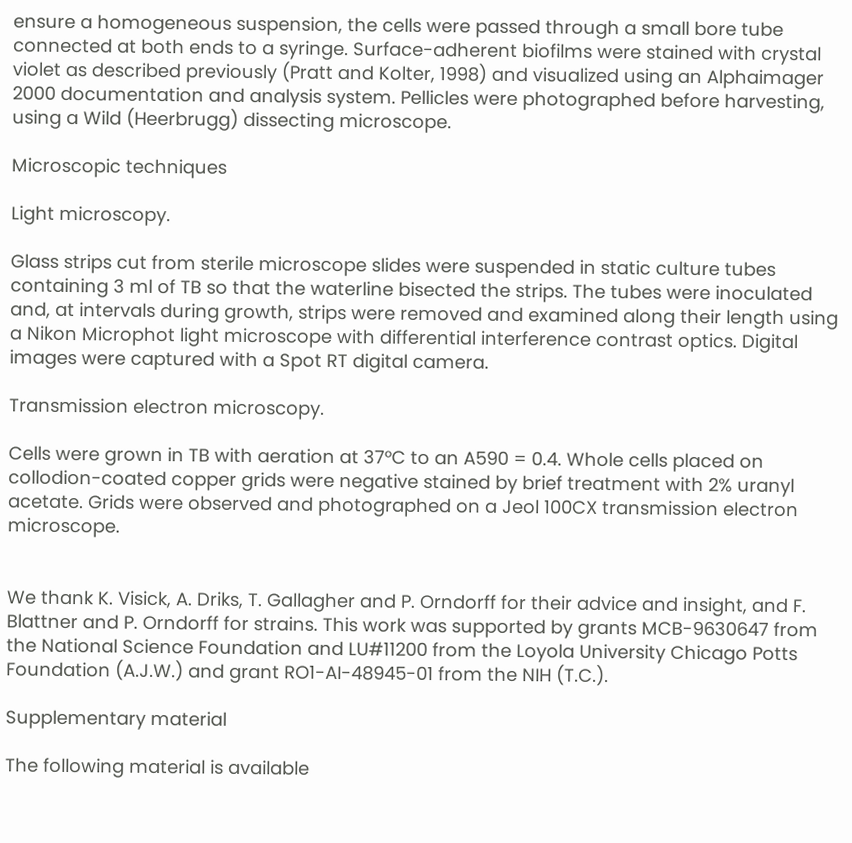ensure a homogeneous suspension, the cells were passed through a small bore tube connected at both ends to a syringe. Surface-adherent biofilms were stained with crystal violet as described previously (Pratt and Kolter, 1998) and visualized using an Alphaimager 2000 documentation and analysis system. Pellicles were photographed before harvesting, using a Wild (Heerbrugg) dissecting microscope.

Microscopic techniques

Light microscopy.

Glass strips cut from sterile microscope slides were suspended in static culture tubes containing 3 ml of TB so that the waterline bisected the strips. The tubes were inoculated and, at intervals during growth, strips were removed and examined along their length using a Nikon Microphot light microscope with differential interference contrast optics. Digital images were captured with a Spot RT digital camera.

Transmission electron microscopy.

Cells were grown in TB with aeration at 37°C to an A590 = 0.4. Whole cells placed on collodion-coated copper grids were negative stained by brief treatment with 2% uranyl acetate. Grids were observed and photographed on a Jeol 100CX transmission electron microscope.


We thank K. Visick, A. Driks, T. Gallagher and P. Orndorff for their advice and insight, and F. Blattner and P. Orndorff for strains. This work was supported by grants MCB-9630647 from the National Science Foundation and LU#11200 from the Loyola University Chicago Potts Foundation (A.J.W.) and grant RO1-AI-48945-01 from the NIH (T.C.).

Supplementary material

The following material is available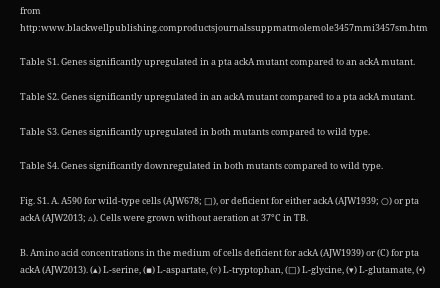from http:www.blackwellpublishing.comproductsjournalssuppmatmolemole3457mmi3457sm.htm

Table S1. Genes significantly upregulated in a pta ackA mutant compared to an ackA mutant.

Table S2. Genes significantly upregulated in an ackA mutant compared to a pta ackA mutant.

Table S3. Genes significantly upregulated in both mutants compared to wild type.

Table S4. Genes significantly downregulated in both mutants compared to wild type.

Fig. S1. A. A590 for wild-type cells (AJW678; □), or deficient for either ackA (AJW1939; ○) or pta ackA (AJW2013; ▵). Cells were grown without aeration at 37°C in TB.

B. Amino acid concentrations in the medium of cells deficient for ackA (AJW1939) or (C) for pta ackA (AJW2013). (▴) L-serine, (▪) L-aspartate, (▿) L-tryptophan, (□) L-glycine, (▾) L-glutamate, (•)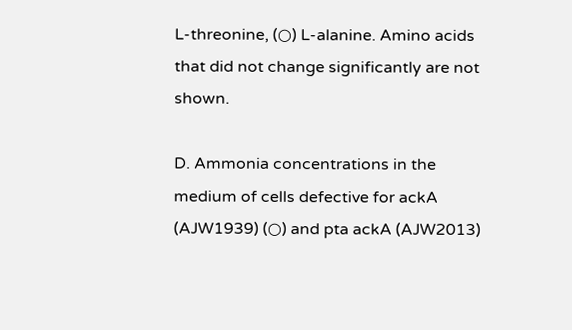L-threonine, (○) L-alanine. Amino acids that did not change significantly are not shown.

D. Ammonia concentrations in the medium of cells defective for ackA (AJW1939) (○) and pta ackA (AJW2013)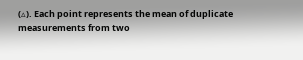(▵). Each point represents the mean of duplicate measurements from two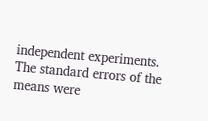independent experiments. The standard errors of the means were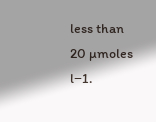less than 20 µmoles l−1.